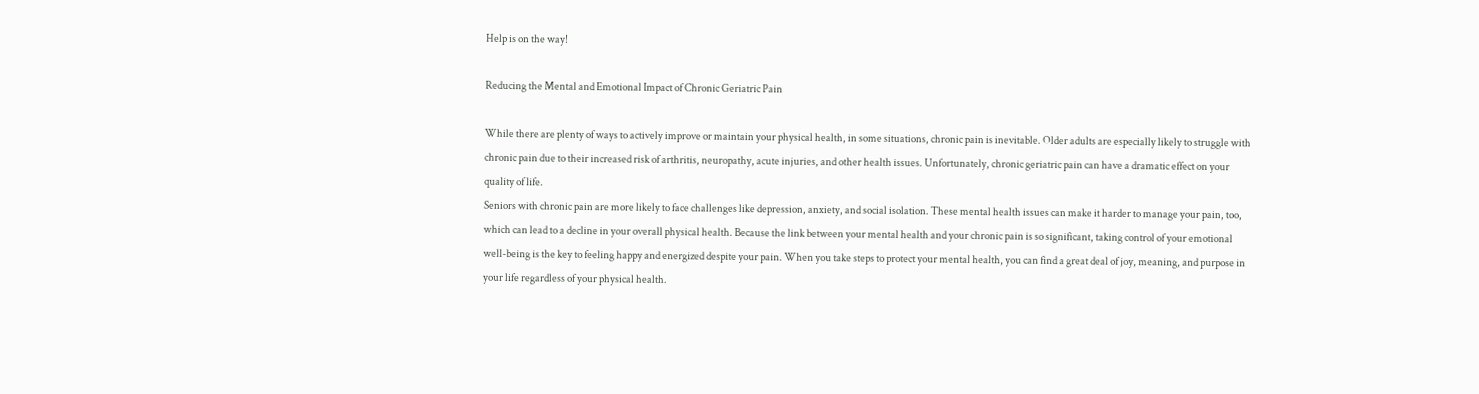Help is on the way!

Reducing the Mental and Emotional Impact of Chronic Geriatric Pain

While there are plenty of ways to actively improve or maintain your physical health, in some situations, chronic pain is inevitable. Older adults are especially likely to struggle with chronic pain due to their increased risk of arthritis, neuropathy, acute injuries, and other health issues. Unfortunately, chronic geriatric pain can have a dramatic effect on your quality of life.
Seniors with chronic pain are more likely to face challenges like depression, anxiety, and social isolation. These mental health issues can make it harder to manage your pain, too, which can lead to a decline in your overall physical health. Because the link between your mental health and your chronic pain is so significant, taking control of your emotional well-being is the key to feeling happy and energized despite your pain. When you take steps to protect your mental health, you can find a great deal of joy, meaning, and purpose in your life regardless of your physical health.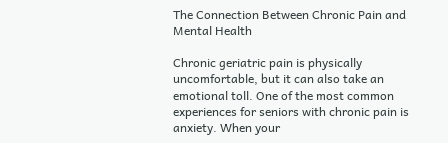The Connection Between Chronic Pain and Mental Health

Chronic geriatric pain is physically uncomfortable, but it can also take an emotional toll. One of the most common experiences for seniors with chronic pain is anxiety. When your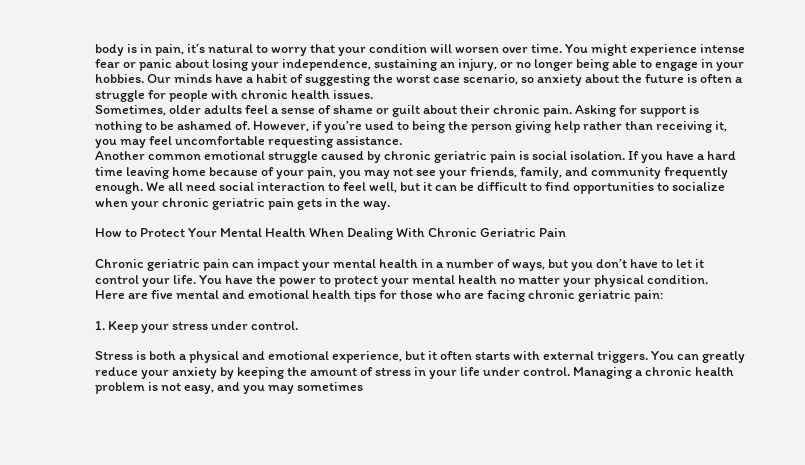body is in pain, it’s natural to worry that your condition will worsen over time. You might experience intense fear or panic about losing your independence, sustaining an injury, or no longer being able to engage in your hobbies. Our minds have a habit of suggesting the worst case scenario, so anxiety about the future is often a struggle for people with chronic health issues.
Sometimes, older adults feel a sense of shame or guilt about their chronic pain. Asking for support is nothing to be ashamed of. However, if you’re used to being the person giving help rather than receiving it, you may feel uncomfortable requesting assistance.
Another common emotional struggle caused by chronic geriatric pain is social isolation. If you have a hard time leaving home because of your pain, you may not see your friends, family, and community frequently enough. We all need social interaction to feel well, but it can be difficult to find opportunities to socialize when your chronic geriatric pain gets in the way.

How to Protect Your Mental Health When Dealing With Chronic Geriatric Pain

Chronic geriatric pain can impact your mental health in a number of ways, but you don’t have to let it control your life. You have the power to protect your mental health no matter your physical condition.
Here are five mental and emotional health tips for those who are facing chronic geriatric pain:

1. Keep your stress under control.

Stress is both a physical and emotional experience, but it often starts with external triggers. You can greatly reduce your anxiety by keeping the amount of stress in your life under control. Managing a chronic health problem is not easy, and you may sometimes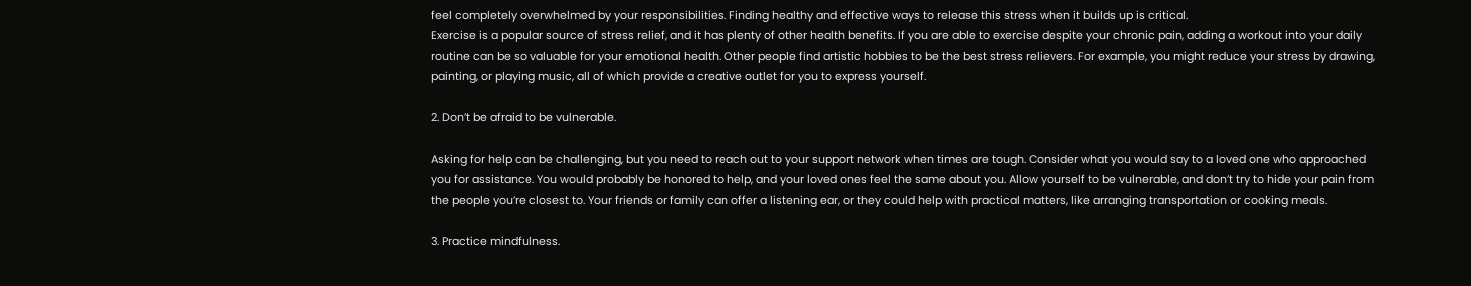feel completely overwhelmed by your responsibilities. Finding healthy and effective ways to release this stress when it builds up is critical.
Exercise is a popular source of stress relief, and it has plenty of other health benefits. If you are able to exercise despite your chronic pain, adding a workout into your daily routine can be so valuable for your emotional health. Other people find artistic hobbies to be the best stress relievers. For example, you might reduce your stress by drawing, painting, or playing music, all of which provide a creative outlet for you to express yourself.

2. Don’t be afraid to be vulnerable.

Asking for help can be challenging, but you need to reach out to your support network when times are tough. Consider what you would say to a loved one who approached you for assistance. You would probably be honored to help, and your loved ones feel the same about you. Allow yourself to be vulnerable, and don’t try to hide your pain from the people you’re closest to. Your friends or family can offer a listening ear, or they could help with practical matters, like arranging transportation or cooking meals.

3. Practice mindfulness.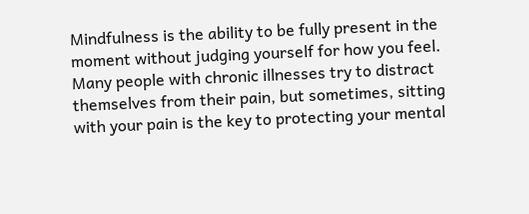Mindfulness is the ability to be fully present in the moment without judging yourself for how you feel. Many people with chronic illnesses try to distract themselves from their pain, but sometimes, sitting with your pain is the key to protecting your mental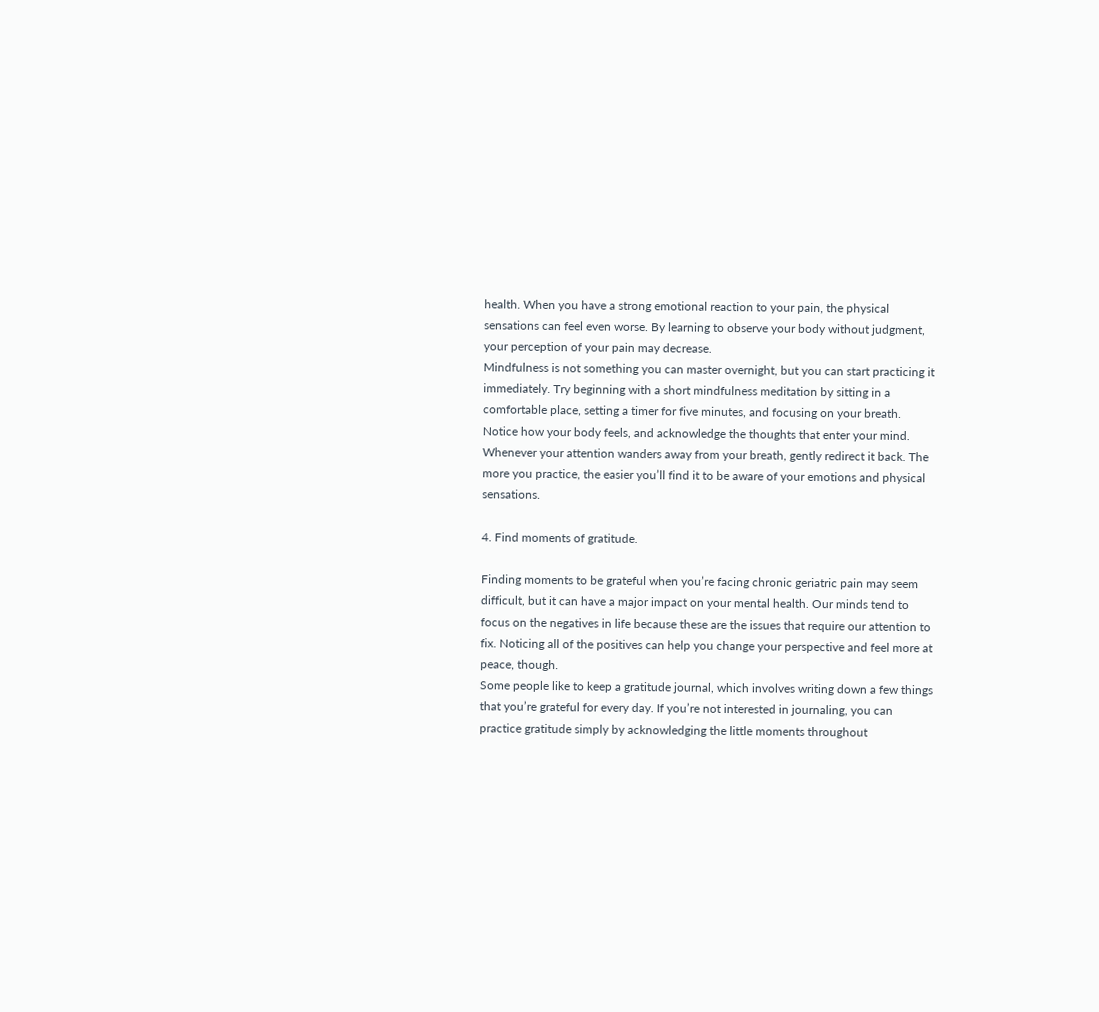health. When you have a strong emotional reaction to your pain, the physical sensations can feel even worse. By learning to observe your body without judgment, your perception of your pain may decrease.
Mindfulness is not something you can master overnight, but you can start practicing it immediately. Try beginning with a short mindfulness meditation by sitting in a comfortable place, setting a timer for five minutes, and focusing on your breath. Notice how your body feels, and acknowledge the thoughts that enter your mind. Whenever your attention wanders away from your breath, gently redirect it back. The more you practice, the easier you’ll find it to be aware of your emotions and physical sensations.

4. Find moments of gratitude.

Finding moments to be grateful when you’re facing chronic geriatric pain may seem difficult, but it can have a major impact on your mental health. Our minds tend to focus on the negatives in life because these are the issues that require our attention to fix. Noticing all of the positives can help you change your perspective and feel more at peace, though.
Some people like to keep a gratitude journal, which involves writing down a few things that you’re grateful for every day. If you’re not interested in journaling, you can practice gratitude simply by acknowledging the little moments throughout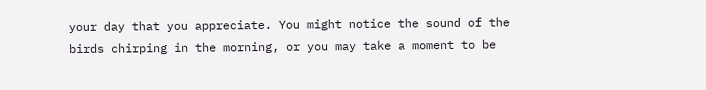your day that you appreciate. You might notice the sound of the birds chirping in the morning, or you may take a moment to be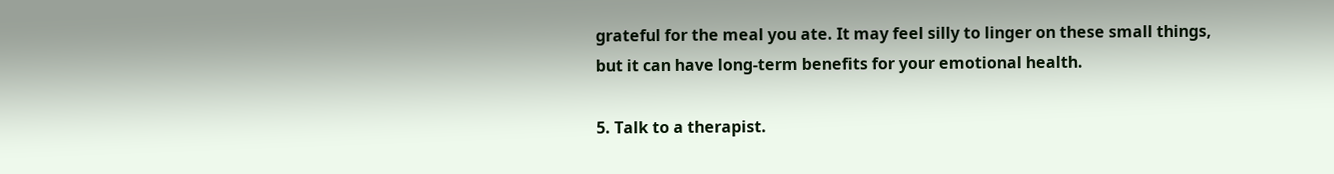grateful for the meal you ate. It may feel silly to linger on these small things, but it can have long-term benefits for your emotional health.

5. Talk to a therapist.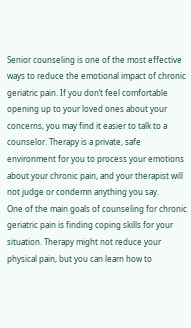Senior counseling is one of the most effective ways to reduce the emotional impact of chronic geriatric pain. If you don’t feel comfortable opening up to your loved ones about your concerns, you may find it easier to talk to a counselor. Therapy is a private, safe environment for you to process your emotions about your chronic pain, and your therapist will not judge or condemn anything you say.
One of the main goals of counseling for chronic geriatric pain is finding coping skills for your situation. Therapy might not reduce your physical pain, but you can learn how to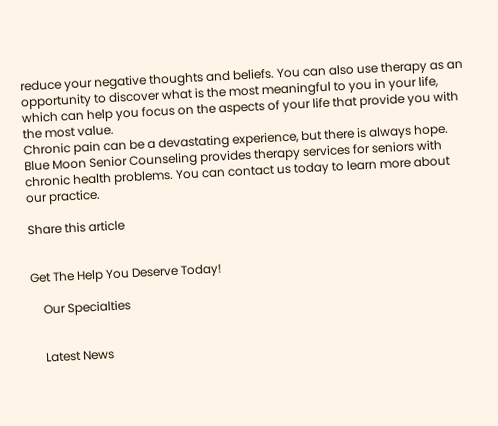reduce your negative thoughts and beliefs. You can also use therapy as an opportunity to discover what is the most meaningful to you in your life, which can help you focus on the aspects of your life that provide you with the most value.
Chronic pain can be a devastating experience, but there is always hope. Blue Moon Senior Counseling provides therapy services for seniors with chronic health problems. You can contact us today to learn more about our practice.

Share this article


Get The Help You Deserve Today!

    Our Specialties


    Latest News